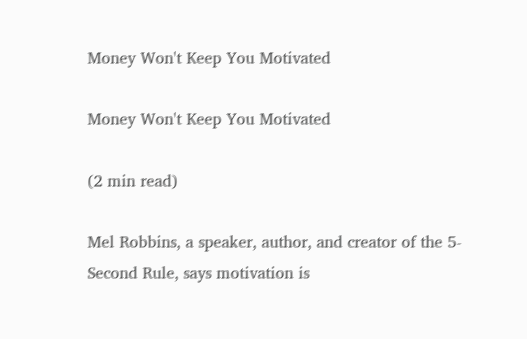Money Won't Keep You Motivated

Money Won't Keep You Motivated

(2 min read)

Mel Robbins, a speaker, author, and creator of the 5-Second Rule, says motivation is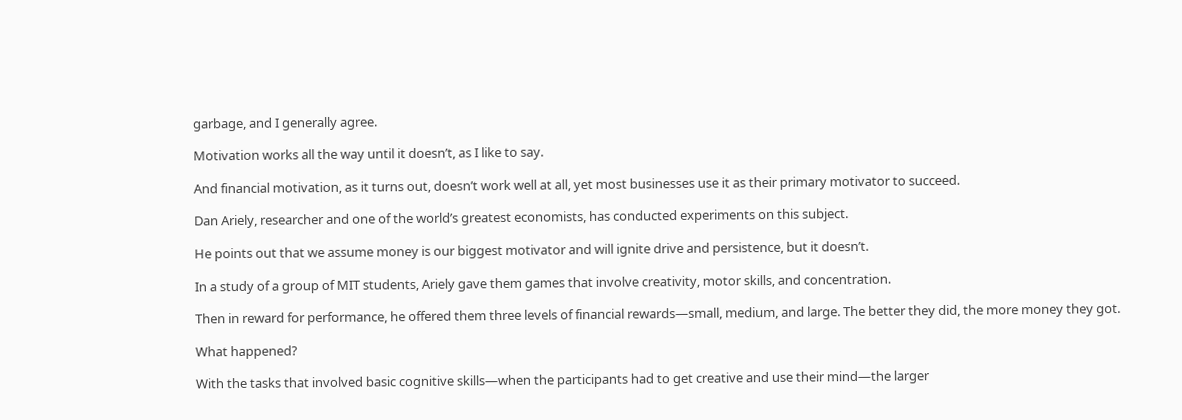garbage, and I generally agree.

Motivation works all the way until it doesn’t, as I like to say.

And financial motivation, as it turns out, doesn’t work well at all, yet most businesses use it as their primary motivator to succeed.

Dan Ariely, researcher and one of the world’s greatest economists, has conducted experiments on this subject.

He points out that we assume money is our biggest motivator and will ignite drive and persistence, but it doesn’t.

In a study of a group of MIT students, Ariely gave them games that involve creativity, motor skills, and concentration.

Then in reward for performance, he offered them three levels of financial rewards—small, medium, and large. The better they did, the more money they got.

What happened?

With the tasks that involved basic cognitive skills—when the participants had to get creative and use their mind—the larger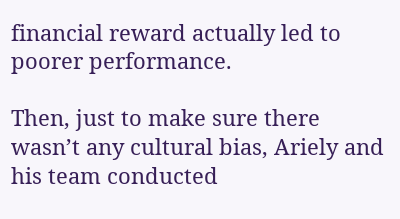financial reward actually led to poorer performance.

Then, just to make sure there wasn’t any cultural bias, Ariely and his team conducted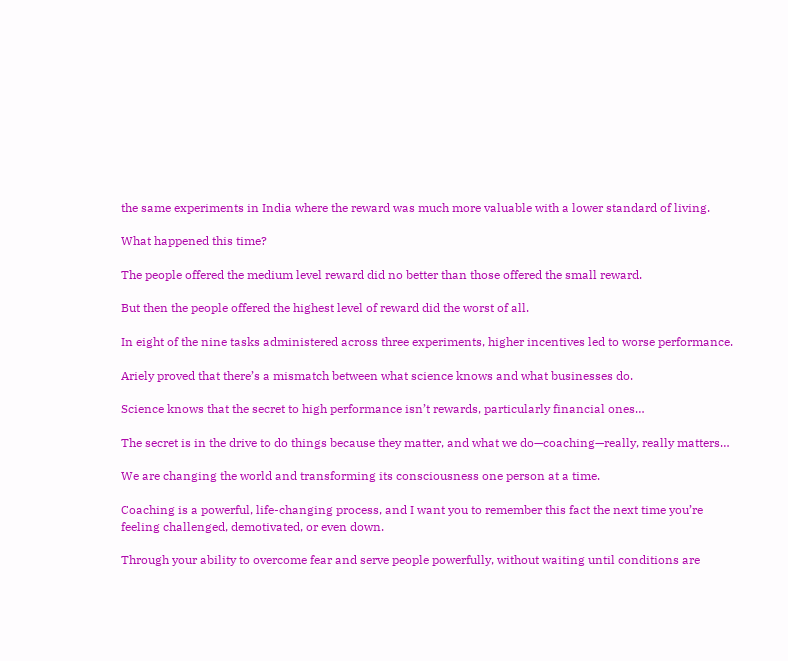the same experiments in India where the reward was much more valuable with a lower standard of living.

What happened this time?

The people offered the medium level reward did no better than those offered the small reward.

But then the people offered the highest level of reward did the worst of all.

In eight of the nine tasks administered across three experiments, higher incentives led to worse performance.

Ariely proved that there’s a mismatch between what science knows and what businesses do.

Science knows that the secret to high performance isn’t rewards, particularly financial ones…

The secret is in the drive to do things because they matter, and what we do—coaching—really, really matters…

We are changing the world and transforming its consciousness one person at a time.

Coaching is a powerful, life-changing process, and I want you to remember this fact the next time you’re feeling challenged, demotivated, or even down.

Through your ability to overcome fear and serve people powerfully, without waiting until conditions are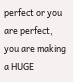perfect or you are perfect, you are making a HUGE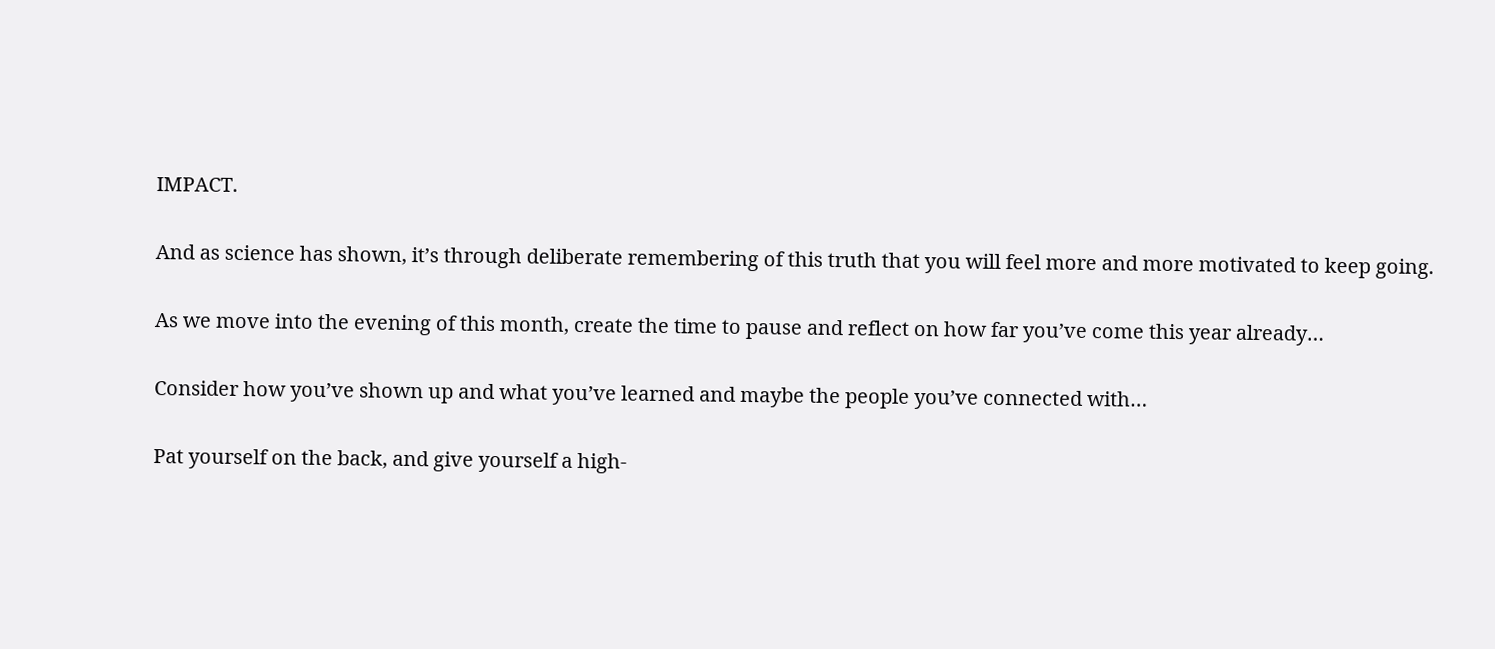IMPACT.

And as science has shown, it’s through deliberate remembering of this truth that you will feel more and more motivated to keep going.

As we move into the evening of this month, create the time to pause and reflect on how far you’ve come this year already…

Consider how you’ve shown up and what you’ve learned and maybe the people you’ve connected with…

Pat yourself on the back, and give yourself a high-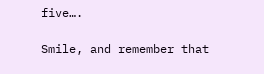five….

Smile, and remember that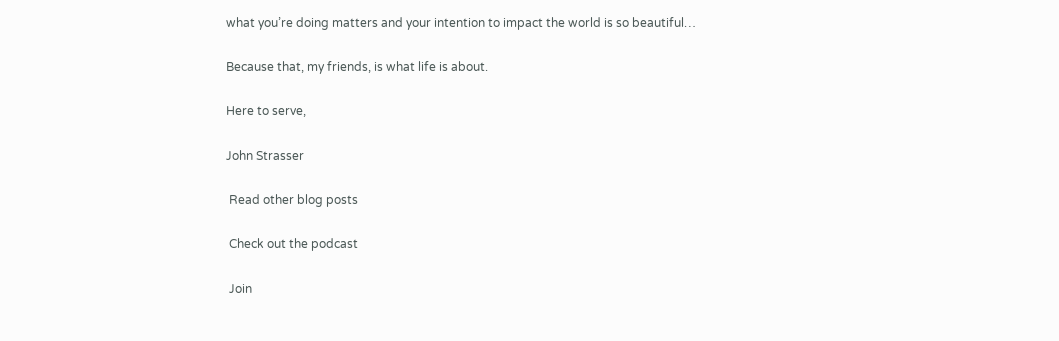what you’re doing matters and your intention to impact the world is so beautiful…

Because that, my friends, is what life is about.

Here to serve,

John Strasser

 Read other blog posts

 Check out the podcast

 Join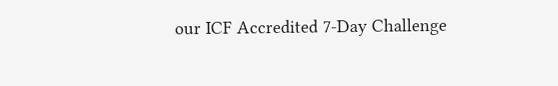our ICF Accredited 7-Day Challenge